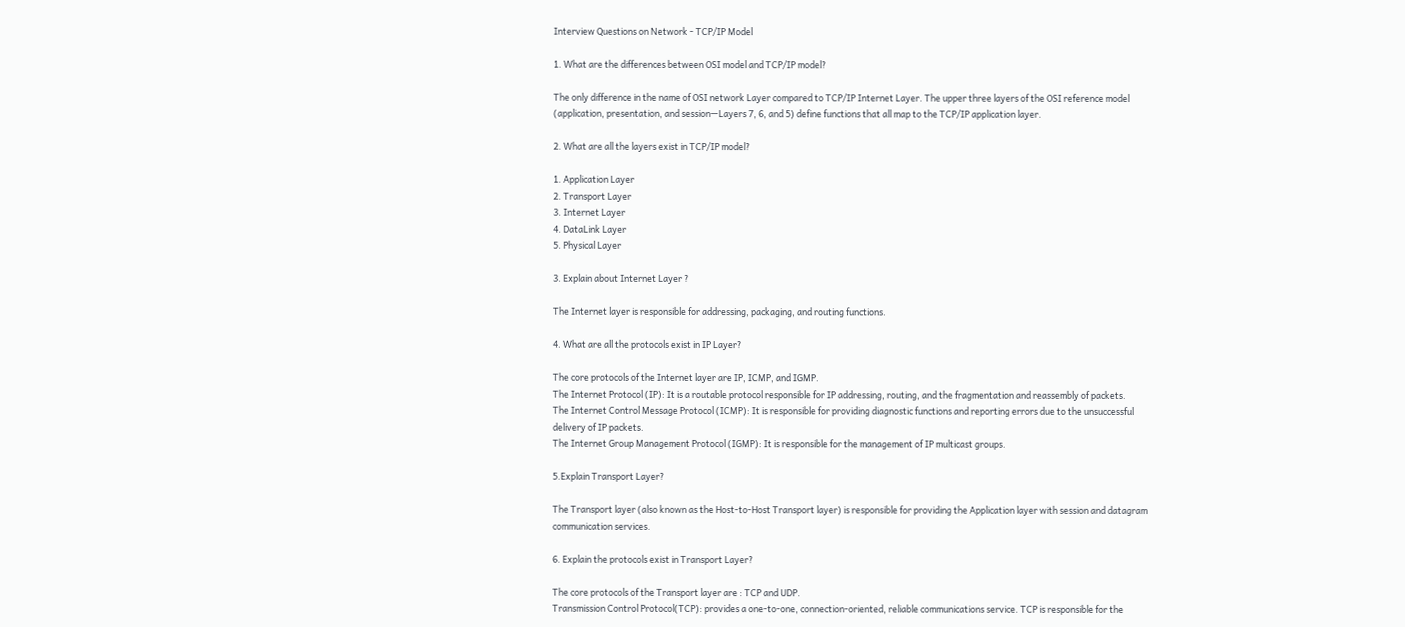Interview Questions on Network - TCP/IP Model

1. What are the differences between OSI model and TCP/IP model?

The only difference in the name of OSI network Layer compared to TCP/IP Internet Layer. The upper three layers of the OSI reference model (application, presentation, and session—Layers 7, 6, and 5) define functions that all map to the TCP/IP application layer.

2. What are all the layers exist in TCP/IP model?

1. Application Layer
2. Transport Layer
3. Internet Layer
4. DataLink Layer
5. Physical Layer

3. Explain about Internet Layer ?

The Internet layer is responsible for addressing, packaging, and routing functions.

4. What are all the protocols exist in IP Layer?

The core protocols of the Internet layer are IP, ICMP, and IGMP.
The Internet Protocol (IP): It is a routable protocol responsible for IP addressing, routing, and the fragmentation and reassembly of packets.
The Internet Control Message Protocol (ICMP): It is responsible for providing diagnostic functions and reporting errors due to the unsuccessful delivery of IP packets.
The Internet Group Management Protocol (IGMP): It is responsible for the management of IP multicast groups.

5.Explain Transport Layer?

The Transport layer (also known as the Host-to-Host Transport layer) is responsible for providing the Application layer with session and datagram communication services.

6. Explain the protocols exist in Transport Layer?

The core protocols of the Transport layer are : TCP and UDP.
Transmission Control Protocol(TCP): provides a one-to-one, connection-oriented, reliable communications service. TCP is responsible for the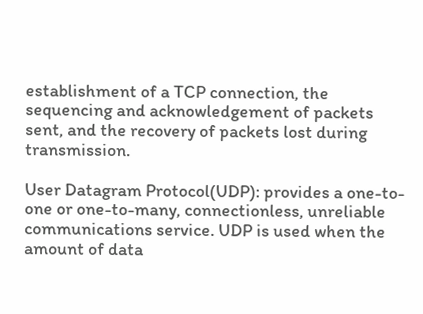establishment of a TCP connection, the sequencing and acknowledgement of packets sent, and the recovery of packets lost during transmission.

User Datagram Protocol(UDP): provides a one-to-one or one-to-many, connectionless, unreliable communications service. UDP is used when the amount of data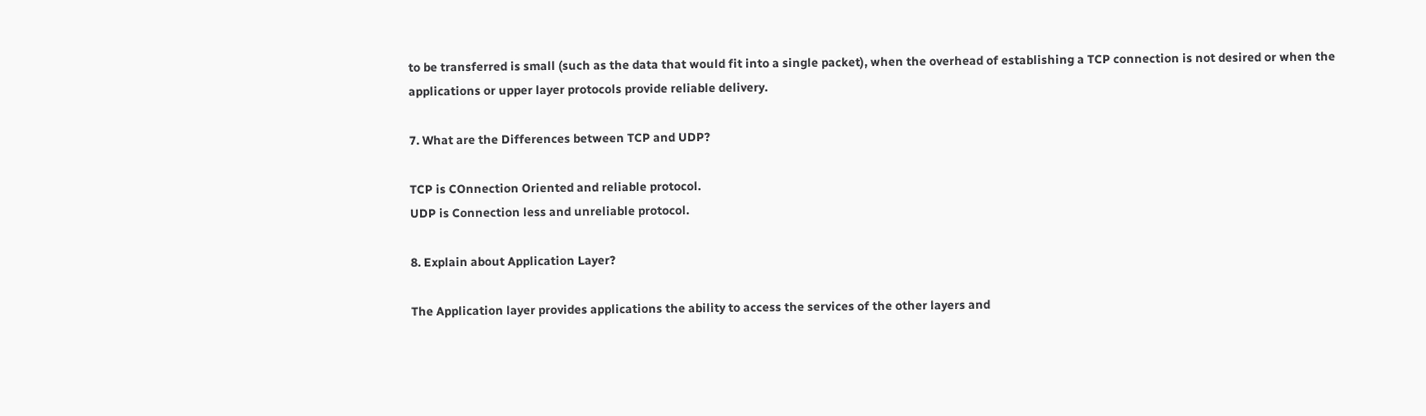to be transferred is small (such as the data that would fit into a single packet), when the overhead of establishing a TCP connection is not desired or when the applications or upper layer protocols provide reliable delivery.

7. What are the Differences between TCP and UDP?

TCP is COnnection Oriented and reliable protocol.
UDP is Connection less and unreliable protocol.

8. Explain about Application Layer?

The Application layer provides applications the ability to access the services of the other layers and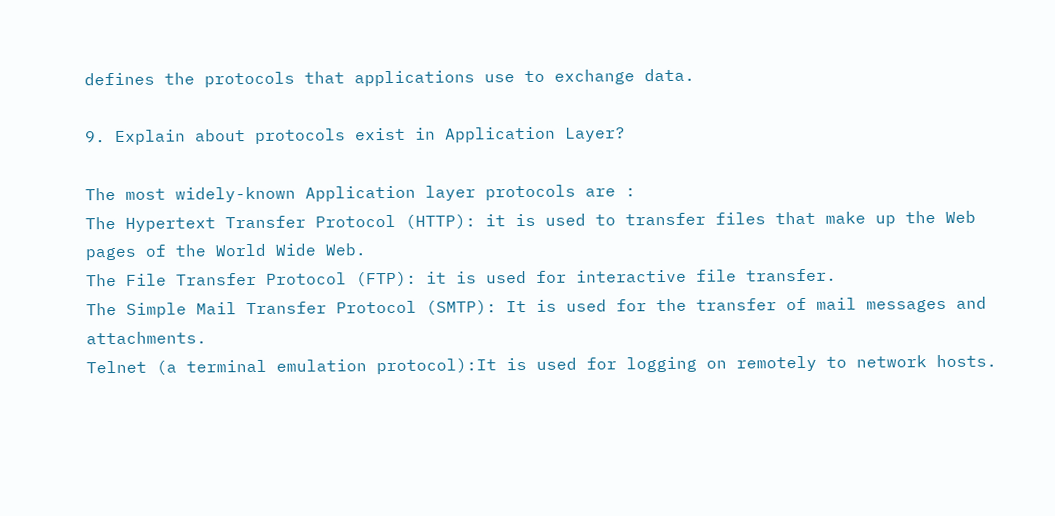defines the protocols that applications use to exchange data.

9. Explain about protocols exist in Application Layer?

The most widely-known Application layer protocols are :
The Hypertext Transfer Protocol (HTTP): it is used to transfer files that make up the Web pages of the World Wide Web.
The File Transfer Protocol (FTP): it is used for interactive file transfer.
The Simple Mail Transfer Protocol (SMTP): It is used for the transfer of mail messages and attachments.
Telnet (a terminal emulation protocol):It is used for logging on remotely to network hosts.